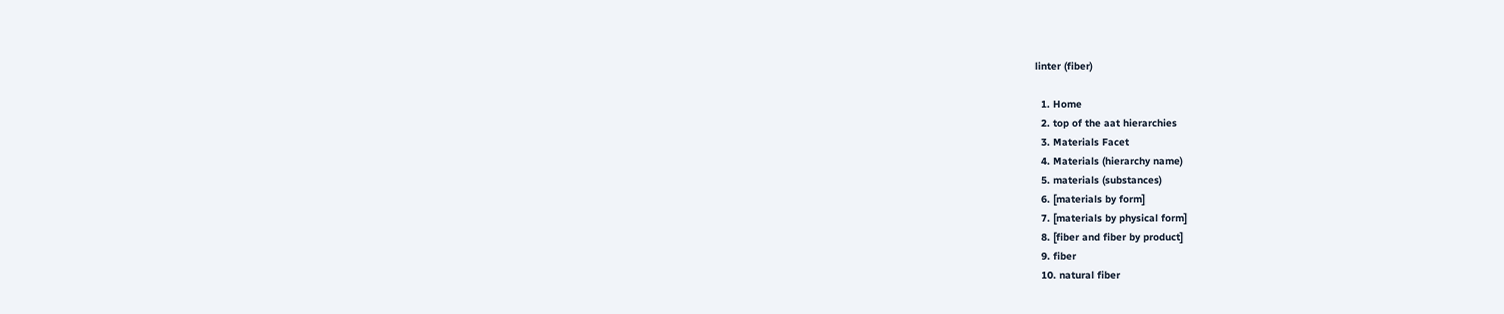linter (fiber)

  1. Home
  2. top of the aat hierarchies
  3. Materials Facet
  4. Materials (hierarchy name)
  5. materials (substances)
  6. [materials by form]
  7. [materials by physical form]
  8. [fiber and fiber by product]
  9. fiber
  10. natural fiber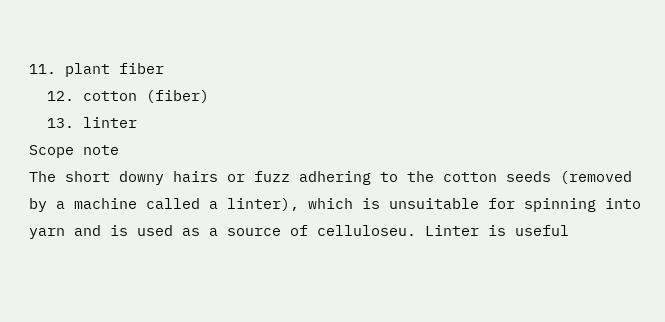11. plant fiber
  12. cotton (fiber)
  13. linter
Scope note
The short downy hairs or fuzz adhering to the cotton seeds (removed by a machine called a linter), which is unsuitable for spinning into yarn and is used as a source of celluloseu. Linter is useful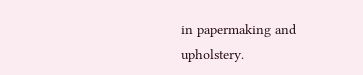in papermaking and upholstery.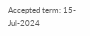Accepted term: 15-Jul-2024